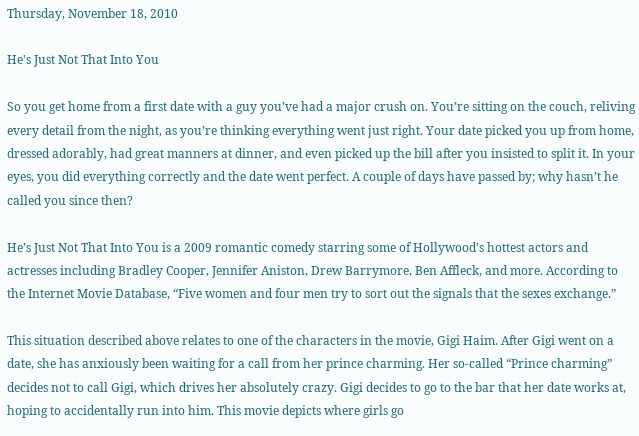Thursday, November 18, 2010

He's Just Not That Into You

So you get home from a first date with a guy you’ve had a major crush on. You’re sitting on the couch, reliving every detail from the night, as you’re thinking everything went just right. Your date picked you up from home, dressed adorably, had great manners at dinner, and even picked up the bill after you insisted to split it. In your eyes, you did everything correctly and the date went perfect. A couple of days have passed by; why hasn’t he called you since then?

He’s Just Not That Into You is a 2009 romantic comedy starring some of Hollywood’s hottest actors and actresses including Bradley Cooper, Jennifer Aniston, Drew Barrymore, Ben Affleck, and more. According to the Internet Movie Database, “Five women and four men try to sort out the signals that the sexes exchange.”

This situation described above relates to one of the characters in the movie, Gigi Haim. After Gigi went on a date, she has anxiously been waiting for a call from her prince charming. Her so-called “Prince charming” decides not to call Gigi, which drives her absolutely crazy. Gigi decides to go to the bar that her date works at, hoping to accidentally run into him. This movie depicts where girls go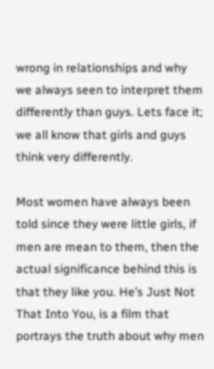wrong in relationships and why we always seen to interpret them differently than guys. Lets face it; we all know that girls and guys think very differently.

Most women have always been told since they were little girls, if men are mean to them, then the actual significance behind this is that they like you. He’s Just Not That Into You, is a film that portrays the truth about why men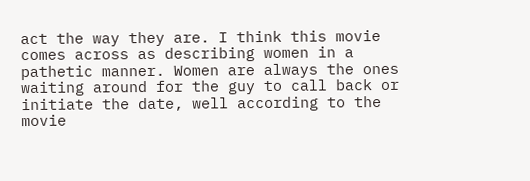act the way they are. I think this movie comes across as describing women in a pathetic manner. Women are always the ones waiting around for the guy to call back or initiate the date, well according to the movie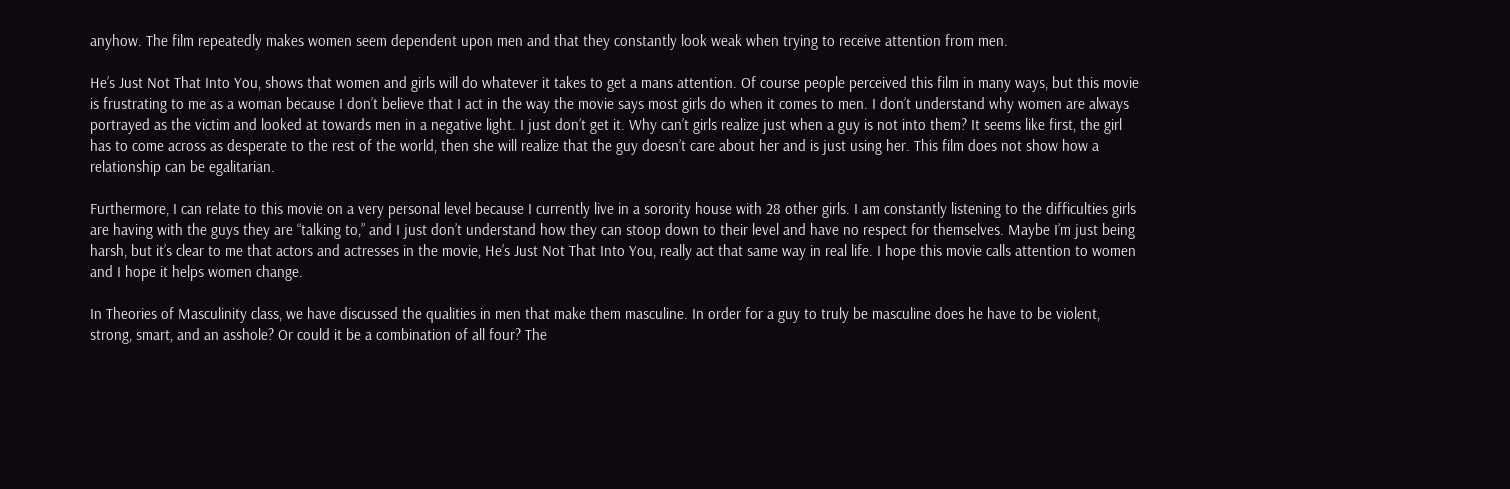anyhow. The film repeatedly makes women seem dependent upon men and that they constantly look weak when trying to receive attention from men.

He’s Just Not That Into You, shows that women and girls will do whatever it takes to get a mans attention. Of course people perceived this film in many ways, but this movie is frustrating to me as a woman because I don’t believe that I act in the way the movie says most girls do when it comes to men. I don’t understand why women are always portrayed as the victim and looked at towards men in a negative light. I just don’t get it. Why can’t girls realize just when a guy is not into them? It seems like first, the girl has to come across as desperate to the rest of the world, then she will realize that the guy doesn’t care about her and is just using her. This film does not show how a relationship can be egalitarian.

Furthermore, I can relate to this movie on a very personal level because I currently live in a sorority house with 28 other girls. I am constantly listening to the difficulties girls are having with the guys they are “talking to,” and I just don’t understand how they can stoop down to their level and have no respect for themselves. Maybe I’m just being harsh, but it’s clear to me that actors and actresses in the movie, He’s Just Not That Into You, really act that same way in real life. I hope this movie calls attention to women and I hope it helps women change.

In Theories of Masculinity class, we have discussed the qualities in men that make them masculine. In order for a guy to truly be masculine does he have to be violent, strong, smart, and an asshole? Or could it be a combination of all four? The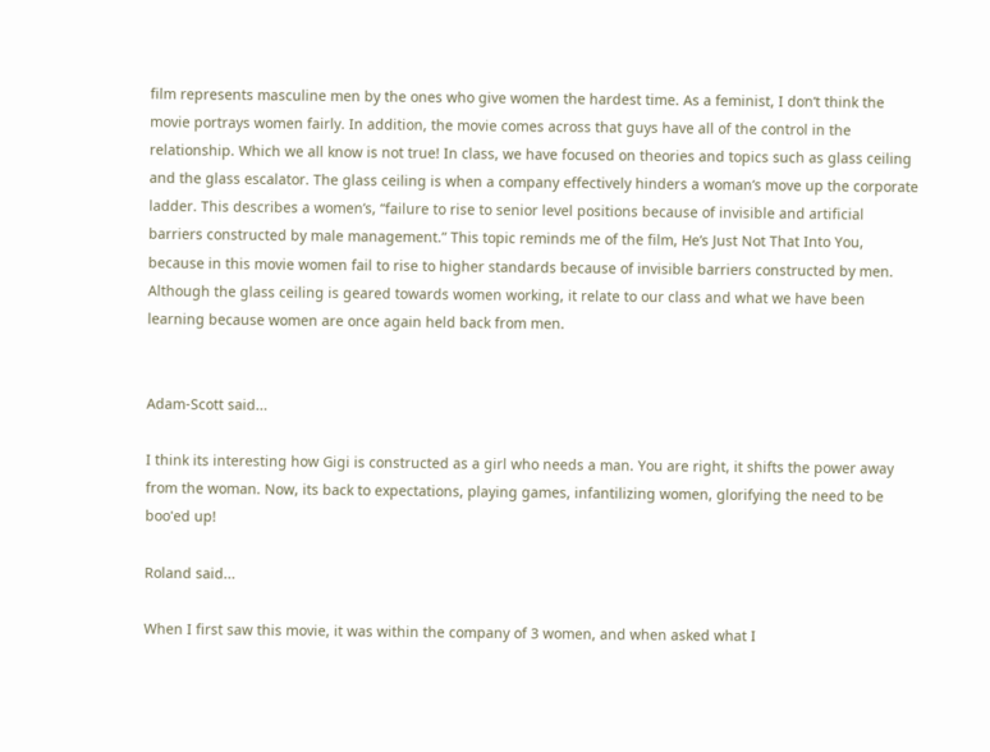film represents masculine men by the ones who give women the hardest time. As a feminist, I don’t think the movie portrays women fairly. In addition, the movie comes across that guys have all of the control in the relationship. Which we all know is not true! In class, we have focused on theories and topics such as glass ceiling and the glass escalator. The glass ceiling is when a company effectively hinders a woman’s move up the corporate ladder. This describes a women’s, “failure to rise to senior level positions because of invisible and artificial barriers constructed by male management.” This topic reminds me of the film, He’s Just Not That Into You, because in this movie women fail to rise to higher standards because of invisible barriers constructed by men. Although the glass ceiling is geared towards women working, it relate to our class and what we have been learning because women are once again held back from men.


Adam-Scott said...

I think its interesting how Gigi is constructed as a girl who needs a man. You are right, it shifts the power away from the woman. Now, its back to expectations, playing games, infantilizing women, glorifying the need to be boo'ed up!

Roland said...

When I first saw this movie, it was within the company of 3 women, and when asked what I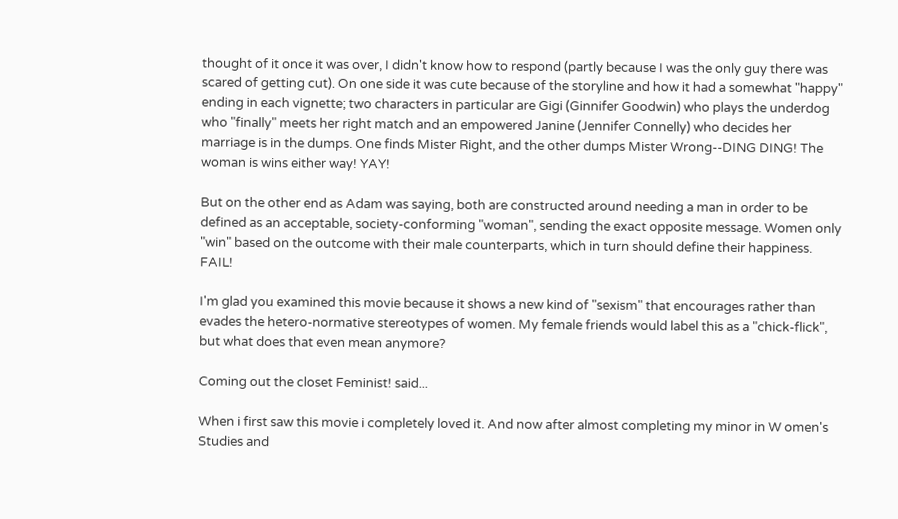thought of it once it was over, I didn't know how to respond (partly because I was the only guy there was scared of getting cut). On one side it was cute because of the storyline and how it had a somewhat "happy" ending in each vignette; two characters in particular are Gigi (Ginnifer Goodwin) who plays the underdog who "finally" meets her right match and an empowered Janine (Jennifer Connelly) who decides her marriage is in the dumps. One finds Mister Right, and the other dumps Mister Wrong--DING DING! The woman is wins either way! YAY!

But on the other end as Adam was saying, both are constructed around needing a man in order to be defined as an acceptable, society-conforming "woman", sending the exact opposite message. Women only "win" based on the outcome with their male counterparts, which in turn should define their happiness. FAIL!

I'm glad you examined this movie because it shows a new kind of "sexism" that encourages rather than evades the hetero-normative stereotypes of women. My female friends would label this as a "chick-flick", but what does that even mean anymore?

Coming out the closet Feminist! said...

When i first saw this movie i completely loved it. And now after almost completing my minor in W omen's Studies and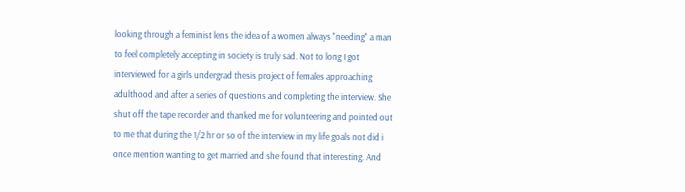looking through a feminist lens the idea of a women always "needing" a man to feel completely accepting in society is truly sad. Not to long I got interviewed for a girls undergrad thesis project of females approaching adulthood and after a series of questions and completing the interview. She shut off the tape recorder and thanked me for volunteering and pointed out to me that during the 1/2 hr or so of the interview in my life goals not did i once mention wanting to get married and she found that interesting. And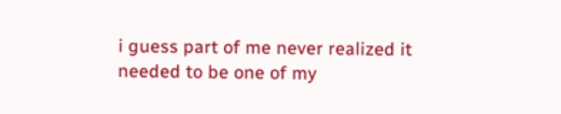i guess part of me never realized it needed to be one of my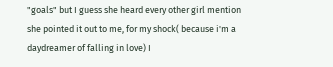"goals" but I guess she heard every other girl mention she pointed it out to me, for my shock( because i'm a daydreamer of falling in love) I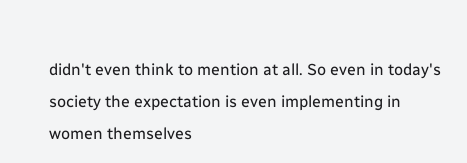didn't even think to mention at all. So even in today's society the expectation is even implementing in women themselves